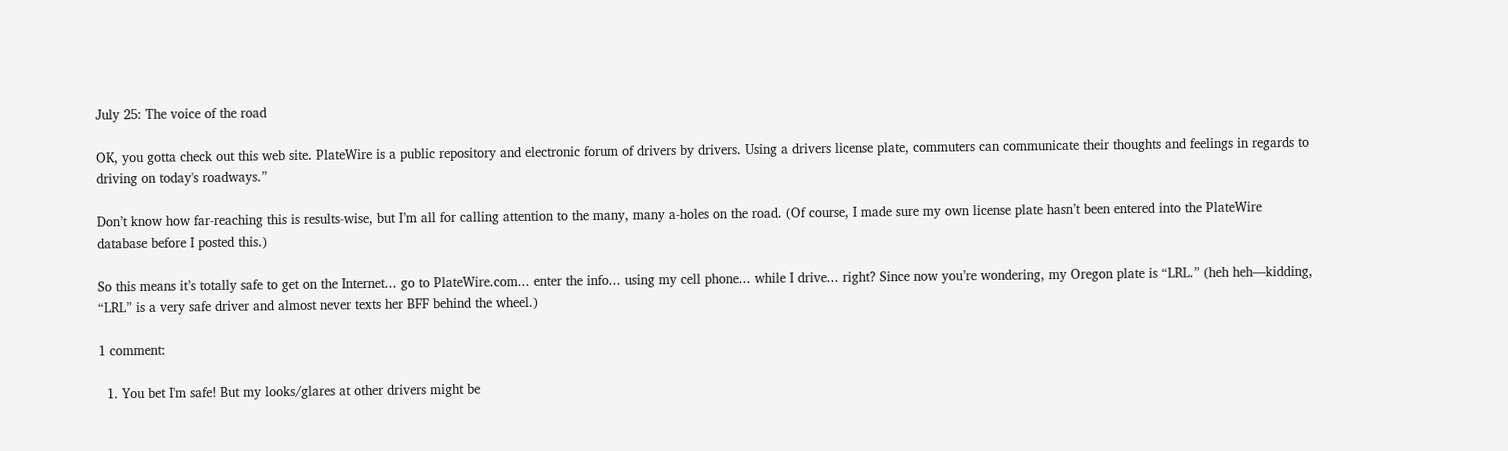July 25: The voice of the road

OK, you gotta check out this web site. PlateWire is a public repository and electronic forum of drivers by drivers. Using a drivers license plate, commuters can communicate their thoughts and feelings in regards to driving on today's roadways.”

Don’t know how far-reaching this is results-wise, but I’m all for calling attention to the many, many a-holes on the road. (Of course, I made sure my own license plate hasn’t been entered into the PlateWire database before I posted this.)

So this means it’s totally safe to get on the Internet... go to PlateWire.com... enter the info... using my cell phone... while I drive... right? Since now you’re wondering, my Oregon plate is “LRL.” (heh heh—kidding, “LRL” is a very safe driver and almost never texts her BFF behind the wheel.)

1 comment:

  1. You bet I'm safe! But my looks/glares at other drivers might be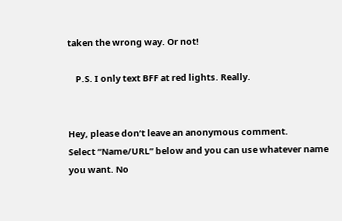taken the wrong way. Or not!

    P.S. I only text BFF at red lights. Really.


Hey, please don’t leave an anonymous comment.
Select “Name/URL” below and you can use whatever name you want. No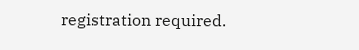registration required.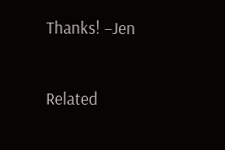Thanks! –Jen


Related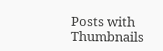Posts with Thumbnails